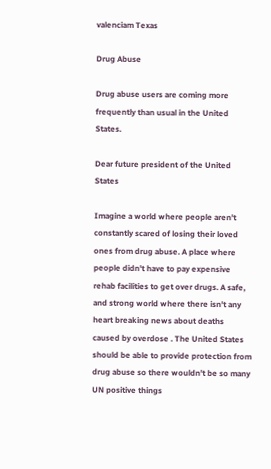valenciam Texas

Drug Abuse

Drug abuse users are coming more frequently than usual in the United States.

Dear future president of the United States

Imagine a world where people aren't constantly scared of losing their loved ones from drug abuse. A place where people didn't have to pay expensive rehab facilities to get over drugs. A safe, and strong world where there isn't any heart breaking news about deaths caused by overdose . The United States should be able to provide protection from drug abuse so there wouldn't be so many UN positive things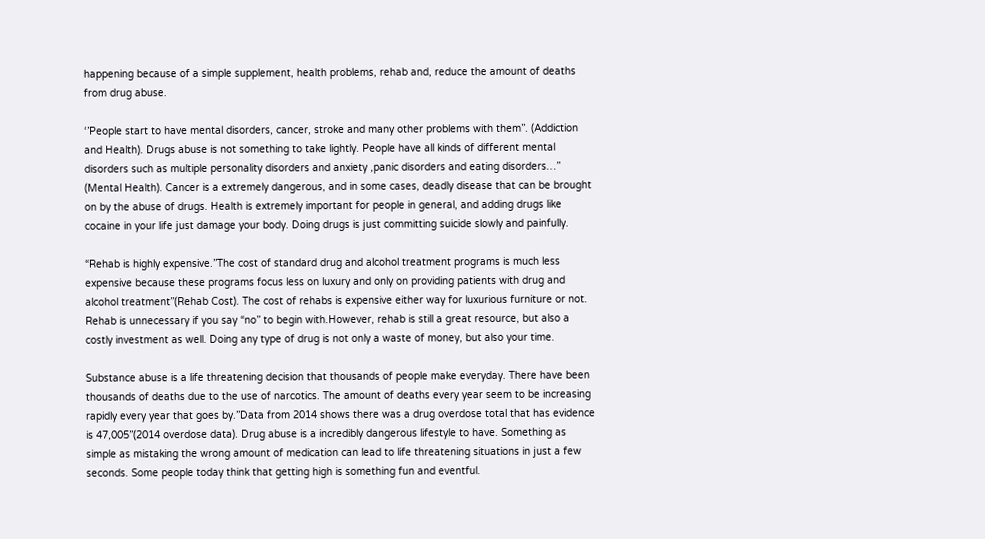happening because of a simple supplement, health problems, rehab and, reduce the amount of deaths from drug abuse.

‘’People start to have mental disorders, cancer, stroke and many other problems with them’’. (Addiction and Health). Drugs abuse is not something to take lightly. People have all kinds of different mental disorders such as multiple personality disorders and anxiety ,panic disorders and eating disorders…’’ (Mental Health). Cancer is a extremely dangerous, and in some cases, deadly disease that can be brought on by the abuse of drugs. Health is extremely important for people in general, and adding drugs like cocaine in your life just damage your body. Doing drugs is just committing suicide slowly and painfully.

“Rehab is highly expensive.’’The cost of standard drug and alcohol treatment programs is much less expensive because these programs focus less on luxury and only on providing patients with drug and alcohol treatment’’(Rehab Cost). The cost of rehabs is expensive either way for luxurious furniture or not. Rehab is unnecessary if you say “no’’ to begin with.However, rehab is still a great resource, but also a costly investment as well. Doing any type of drug is not only a waste of money, but also your time.

Substance abuse is a life threatening decision that thousands of people make everyday. There have been thousands of deaths due to the use of narcotics. The amount of deaths every year seem to be increasing rapidly every year that goes by.’’Data from 2014 shows there was a drug overdose total that has evidence is 47,005’’(2014 overdose data). Drug abuse is a incredibly dangerous lifestyle to have. Something as simple as mistaking the wrong amount of medication can lead to life threatening situations in just a few seconds. Some people today think that getting high is something fun and eventful.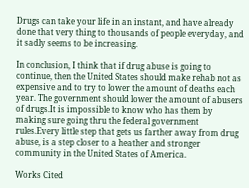Drugs can take your life in an instant, and have already done that very thing to thousands of people everyday, and it sadly seems to be increasing.

In conclusion, I think that if drug abuse is going to continue, then the United States should make rehab not as expensive and to try to lower the amount of deaths each year. The government should lower the amount of abusers of drugs.It is impossible to know who has them by making sure going thru the federal government rules.Every little step that gets us farther away from drug abuse, is a step closer to a heather and stronger community in the United States of America.

Works Cited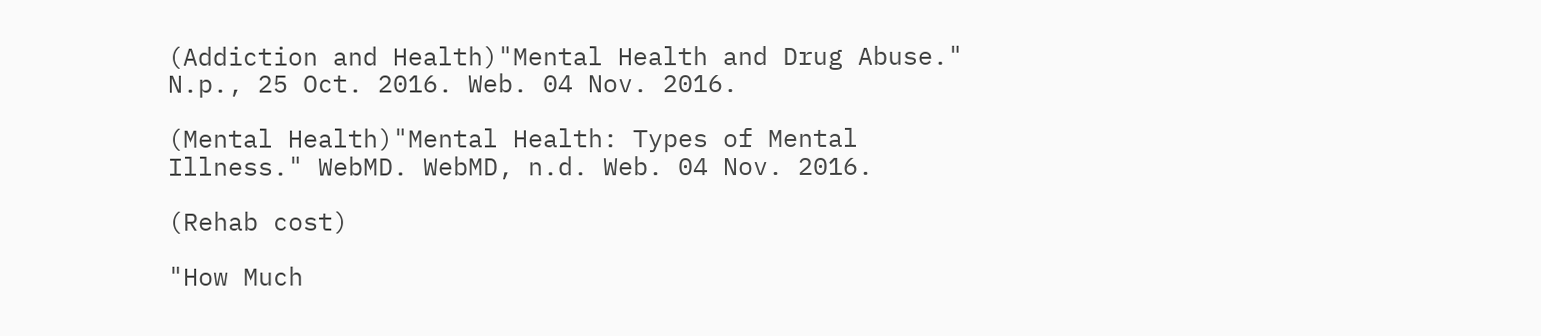(Addiction and Health)"Mental Health and Drug Abuse." N.p., 25 Oct. 2016. Web. 04 Nov. 2016.

(Mental Health)"Mental Health: Types of Mental Illness." WebMD. WebMD, n.d. Web. 04 Nov. 2016.

(Rehab cost)

"How Much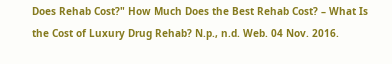Does Rehab Cost?" How Much Does the Best Rehab Cost? – What Is the Cost of Luxury Drug Rehab? N.p., n.d. Web. 04 Nov. 2016.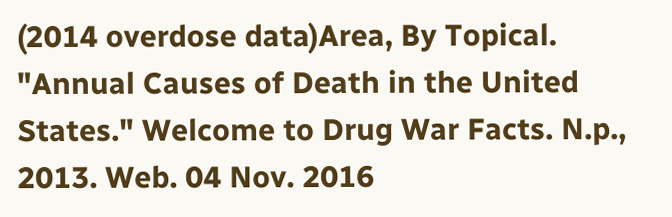(2014 overdose data)Area, By Topical. "Annual Causes of Death in the United States." Welcome to Drug War Facts. N.p., 2013. Web. 04 Nov. 2016